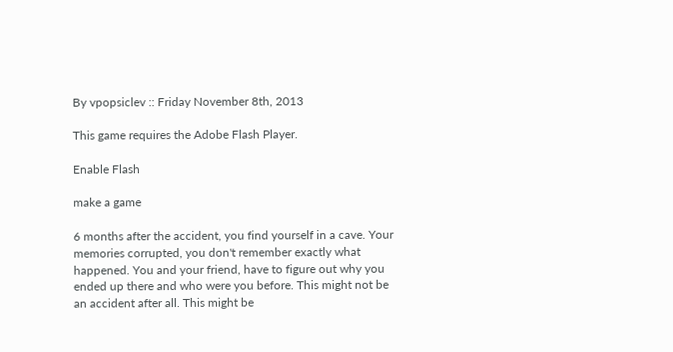By vpopsiclev :: Friday November 8th, 2013

This game requires the Adobe Flash Player.

Enable Flash

make a game

6 months after the accident, you find yourself in a cave. Your memories corrupted, you don't remember exactly what happened. You and your friend, have to figure out why you ended up there and who were you before. This might not be an accident after all. This might be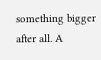something bigger after all. A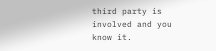third party is involved and you know it.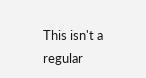This isn't a regular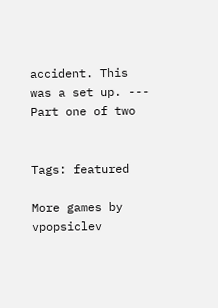accident. This was a set up. --- Part one of two


Tags: featured

More games by vpopsiclev